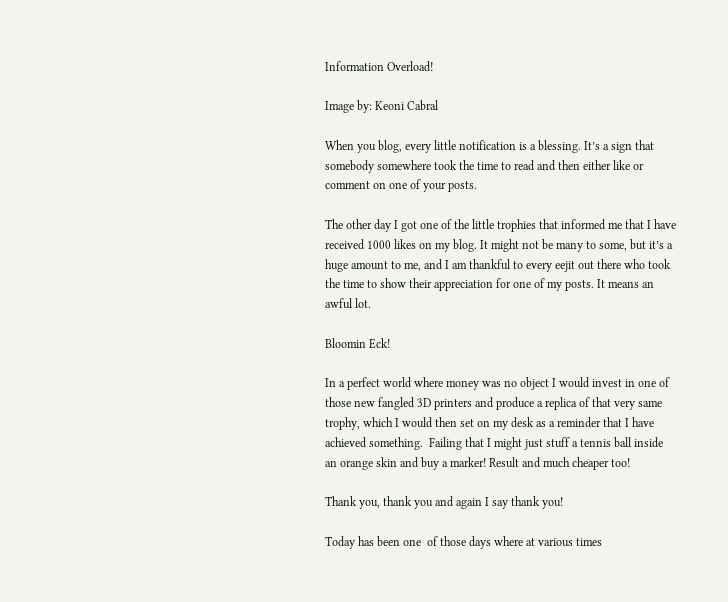Information Overload!

Image by: Keoni Cabral

When you blog, every little notification is a blessing. It’s a sign that somebody somewhere took the time to read and then either like or comment on one of your posts.

The other day I got one of the little trophies that informed me that I have received 1000 likes on my blog. It might not be many to some, but it’s a huge amount to me, and I am thankful to every eejit out there who took the time to show their appreciation for one of my posts. It means an awful lot.

Bloomin Eck!

In a perfect world where money was no object I would invest in one of those new fangled 3D printers and produce a replica of that very same trophy, which I would then set on my desk as a reminder that I have achieved something.  Failing that I might just stuff a tennis ball inside an orange skin and buy a marker! Result and much cheaper too!

Thank you, thank you and again I say thank you!

Today has been one  of those days where at various times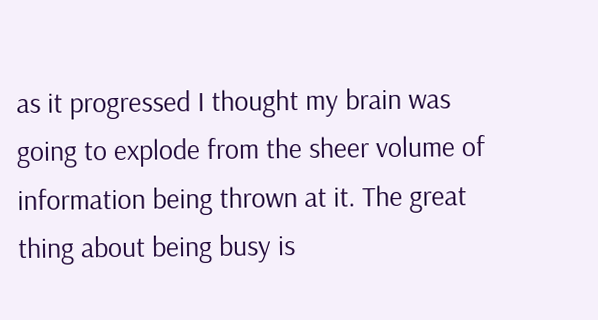as it progressed I thought my brain was going to explode from the sheer volume of information being thrown at it. The great thing about being busy is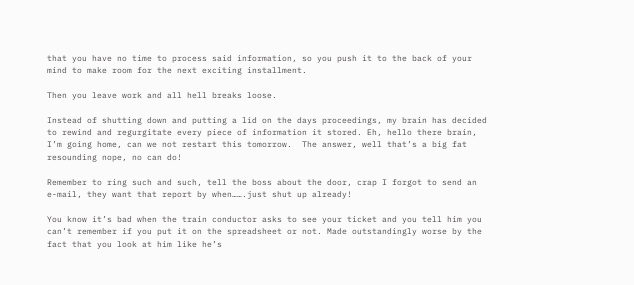that you have no time to process said information, so you push it to the back of your mind to make room for the next exciting installment.

Then you leave work and all hell breaks loose.

Instead of shutting down and putting a lid on the days proceedings, my brain has decided to rewind and regurgitate every piece of information it stored. Eh, hello there brain, I’m going home, can we not restart this tomorrow.  The answer, well that’s a big fat resounding nope, no can do!

Remember to ring such and such, tell the boss about the door, crap I forgot to send an e-mail, they want that report by when…….just shut up already!

You know it’s bad when the train conductor asks to see your ticket and you tell him you can’t remember if you put it on the spreadsheet or not. Made outstandingly worse by the fact that you look at him like he’s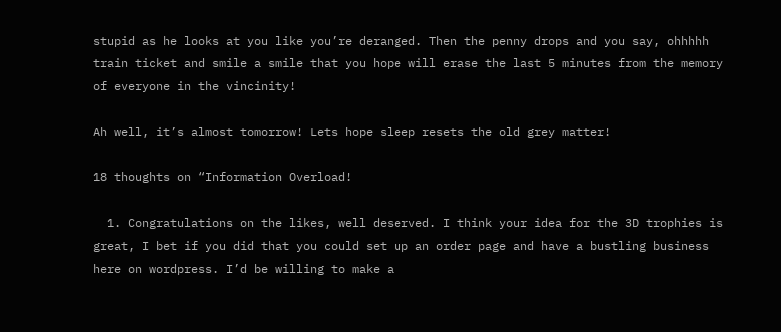stupid as he looks at you like you’re deranged. Then the penny drops and you say, ohhhhh train ticket and smile a smile that you hope will erase the last 5 minutes from the memory of everyone in the vincinity!

Ah well, it’s almost tomorrow! Lets hope sleep resets the old grey matter!

18 thoughts on “Information Overload!

  1. Congratulations on the likes, well deserved. I think your idea for the 3D trophies is great, I bet if you did that you could set up an order page and have a bustling business here on wordpress. I’d be willing to make a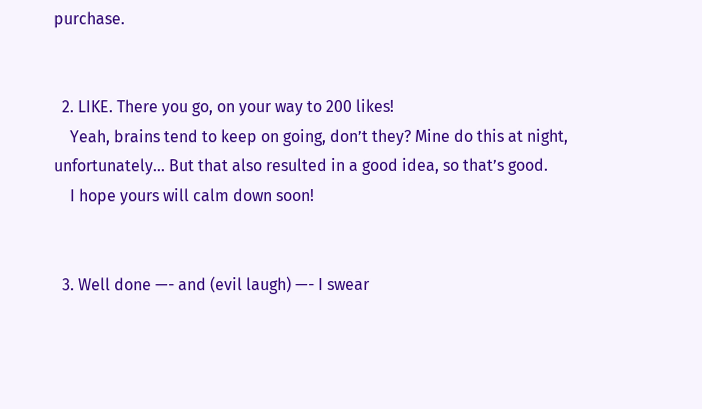purchase.


  2. LIKE. There you go, on your way to 200 likes!
    Yeah, brains tend to keep on going, don’t they? Mine do this at night, unfortunately… But that also resulted in a good idea, so that’s good.
    I hope yours will calm down soon!


  3. Well done —- and (evil laugh) —- I swear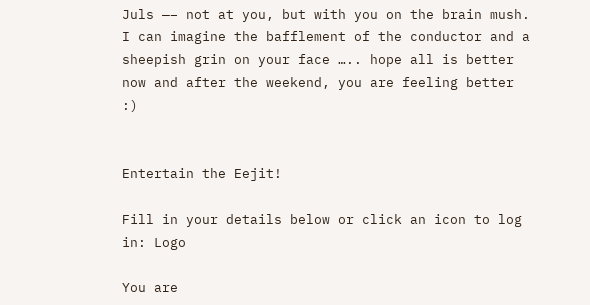Juls —– not at you, but with you on the brain mush. I can imagine the bafflement of the conductor and a sheepish grin on your face ….. hope all is better now and after the weekend, you are feeling better :)


Entertain the Eejit!

Fill in your details below or click an icon to log in: Logo

You are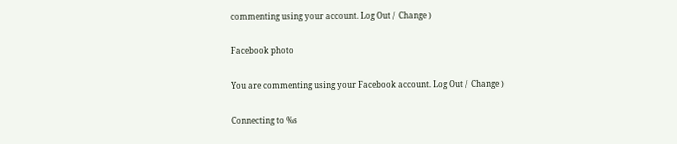commenting using your account. Log Out /  Change )

Facebook photo

You are commenting using your Facebook account. Log Out /  Change )

Connecting to %s